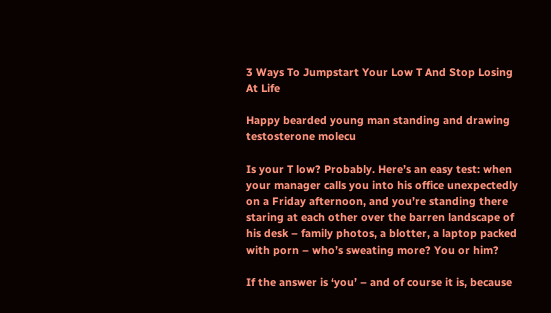3 Ways To Jumpstart Your Low T And Stop Losing At Life

Happy bearded young man standing and drawing testosterone molecu

Is your T low? Probably. Here’s an easy test: when your manager calls you into his office unexpectedly on a Friday afternoon, and you’re standing there staring at each other over the barren landscape of his desk – family photos, a blotter, a laptop packed with porn – who’s sweating more? You or him?

If the answer is ‘you’ – and of course it is, because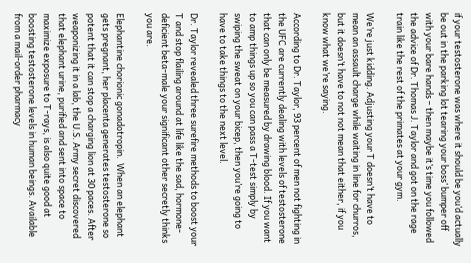if your testosterone was where it should be you’d actually be out in the parking lot tearing your boss’ bumper off with your bare hands – then maybe it’s time you followed the advice of Dr. Thomas J. Taylor and got on the rage train like the rest of the primates at your gym.

We’re just kidding. Adjusting your T doesn’t have to mean an assault charge while waiting in line for churros, but it doesn’t have to not not mean that either, if you know what we’re saying.

According to Dr. Taylor, 93 percent of men not fighting in the UFC are currently dealing with levels of testosterone that can only be measured by drawing blood. If you want to amp things up so you can pass a T-test simply by swiping the sweat on your bicep, then you’re going to have to take things to the next level.

Dr. Taylor revealed three surefire methods to boost your T and stop flailing around at life like the sad, hormone-deficient beta-male your significant other secretly thinks you are.

Elephantine chorionic gonadotropin.  When an elephant gets pregnant, her placenta generates testosterone so potent that it can stop a charging lion at 30 paces. After weaponizing it in a lab, the U.S. Army secret discovered that elephant urine, purified and sent into space to maximize exposure to T-rays, is also quite good at boosting testosterone levels in human beings. Available from a mail-order pharmacy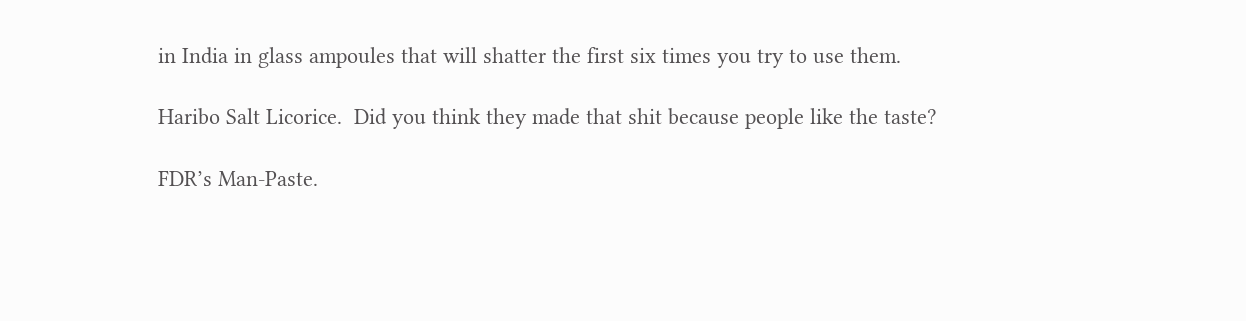in India in glass ampoules that will shatter the first six times you try to use them.

Haribo Salt Licorice.  Did you think they made that shit because people like the taste?

FDR’s Man-Paste.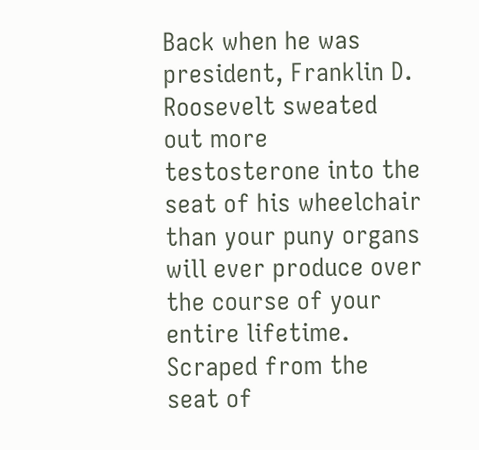Back when he was president, Franklin D. Roosevelt sweated out more testosterone into the seat of his wheelchair than your puny organs will ever produce over the course of your entire lifetime. Scraped from the seat of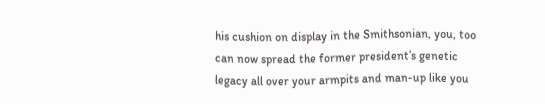his cushion on display in the Smithsonian, you, too can now spread the former president’s genetic legacy all over your armpits and man-up like you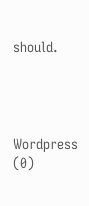should.




Wordpress (0)